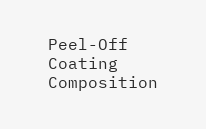Peel-Off Coating Composition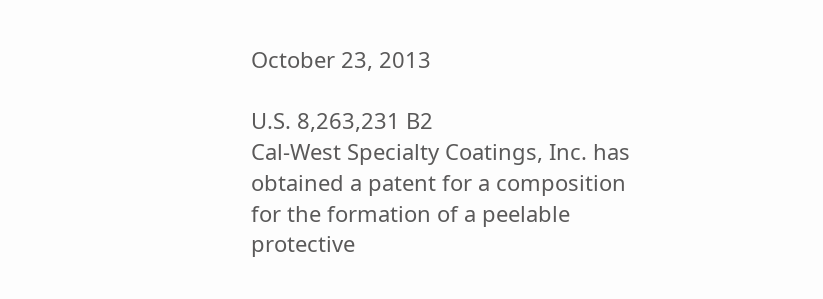October 23, 2013

U.S. 8,263,231 B2
Cal-West Specialty Coatings, Inc. has obtained a patent for a composition for the formation of a peelable protective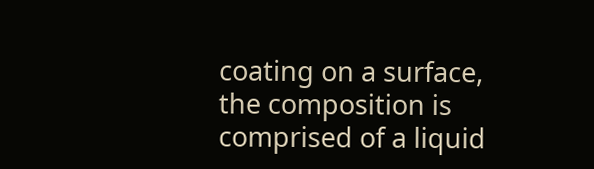coating on a surface, the composition is comprised of a liquid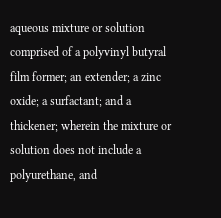aqueous mixture or solution comprised of a polyvinyl butyral film former; an extender; a zinc oxide; a surfactant; and a thickener; wherein the mixture or solution does not include a polyurethane, and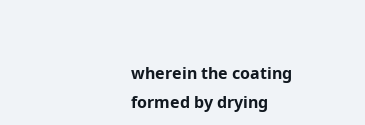wherein the coating formed by drying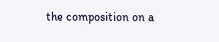the composition on a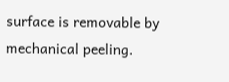surface is removable by mechanical peeling.